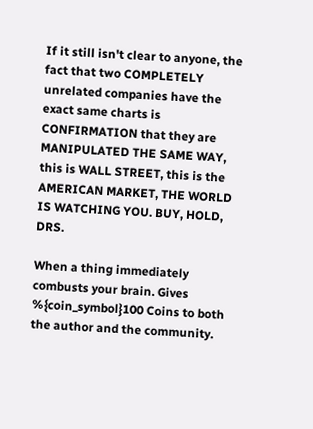If it still isn't clear to anyone, the fact that two COMPLETELY unrelated companies have the exact same charts is CONFIRMATION that they are MANIPULATED THE SAME WAY, this is WALL STREET, this is the AMERICAN MARKET, THE WORLD IS WATCHING YOU. BUY, HOLD, DRS.

When a thing immediately combusts your brain. Gives %{coin_symbol}100 Coins to both the author and the community.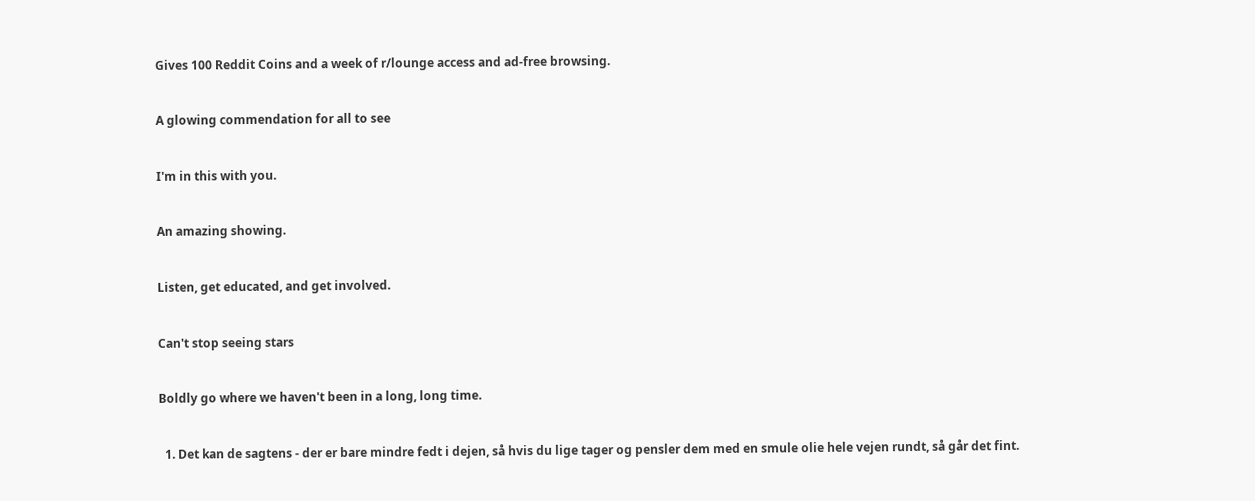Gives 100 Reddit Coins and a week of r/lounge access and ad-free browsing.

A glowing commendation for all to see

I'm in this with you.

An amazing showing.

Listen, get educated, and get involved.

Can't stop seeing stars

Boldly go where we haven't been in a long, long time.

  1. Det kan de sagtens - der er bare mindre fedt i dejen, så hvis du lige tager og pensler dem med en smule olie hele vejen rundt, så går det fint.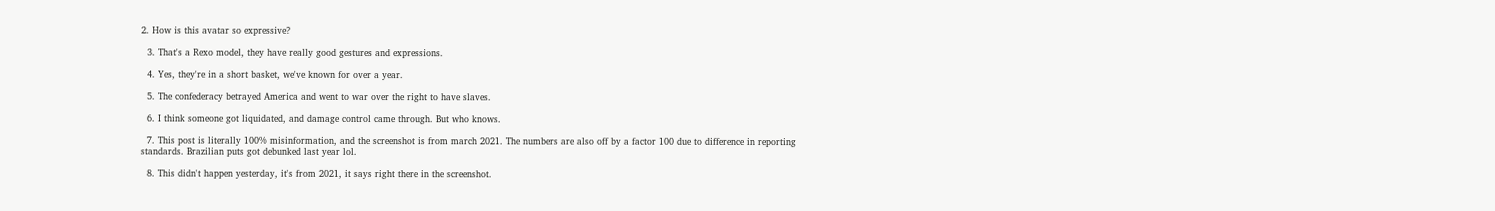2. How is this avatar so expressive?

  3. That's a Rexo model, they have really good gestures and expressions.

  4. Yes, they're in a short basket, we've known for over a year.

  5. The confederacy betrayed America and went to war over the right to have slaves.

  6. I think someone got liquidated, and damage control came through. But who knows.

  7. This post is literally 100% misinformation, and the screenshot is from march 2021. The numbers are also off by a factor 100 due to difference in reporting standards. Brazilian puts got debunked last year lol.

  8. This didn't happen yesterday, it's from 2021, it says right there in the screenshot.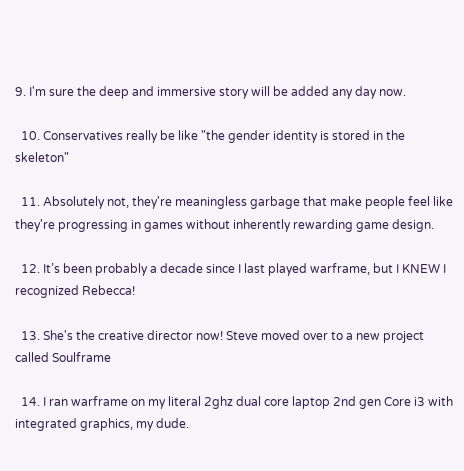9. I'm sure the deep and immersive story will be added any day now.

  10. Conservatives really be like "the gender identity is stored in the skeleton"

  11. Absolutely not, they're meaningless garbage that make people feel like they're progressing in games without inherently rewarding game design.

  12. It’s been probably a decade since I last played warframe, but I KNEW I recognized Rebecca!

  13. She's the creative director now! Steve moved over to a new project called Soulframe

  14. I ran warframe on my literal 2ghz dual core laptop 2nd gen Core i3 with integrated graphics, my dude.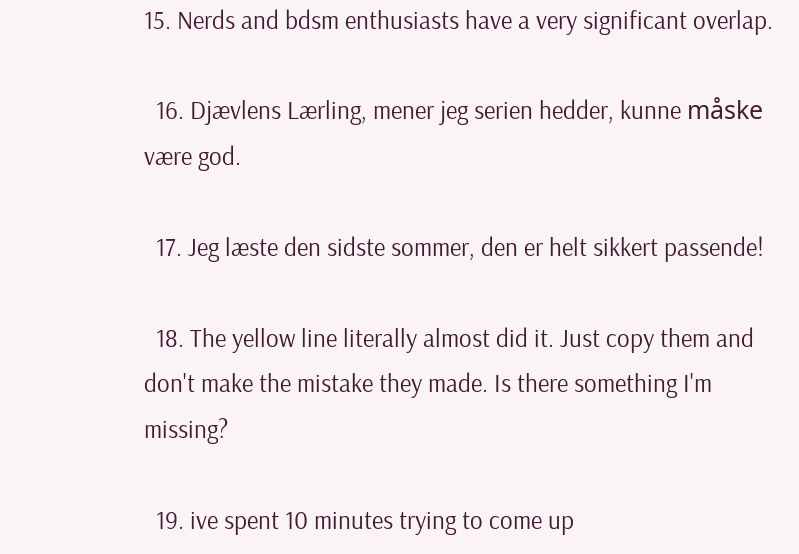15. Nerds and bdsm enthusiasts have a very significant overlap.

  16. Djævlens Lærling, mener jeg serien hedder, kunne måske være god.

  17. Jeg læste den sidste sommer, den er helt sikkert passende!

  18. The yellow line literally almost did it. Just copy them and don't make the mistake they made. Is there something I'm missing?

  19. ive spent 10 minutes trying to come up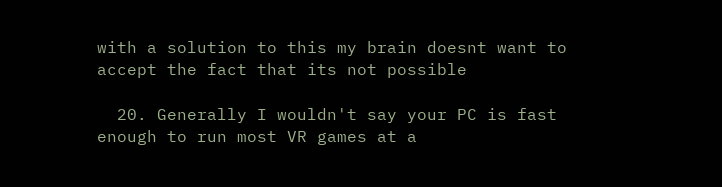with a solution to this my brain doesnt want to accept the fact that its not possible

  20. Generally I wouldn't say your PC is fast enough to run most VR games at a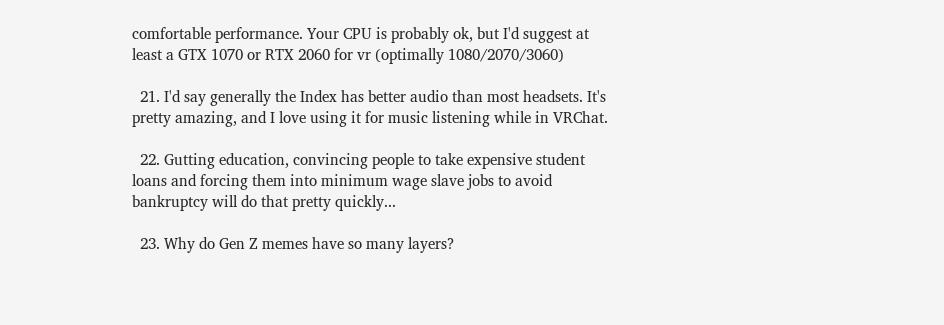comfortable performance. Your CPU is probably ok, but I'd suggest at least a GTX 1070 or RTX 2060 for vr (optimally 1080/2070/3060)

  21. I'd say generally the Index has better audio than most headsets. It's pretty amazing, and I love using it for music listening while in VRChat.

  22. Gutting education, convincing people to take expensive student loans and forcing them into minimum wage slave jobs to avoid bankruptcy will do that pretty quickly...

  23. Why do Gen Z memes have so many layers?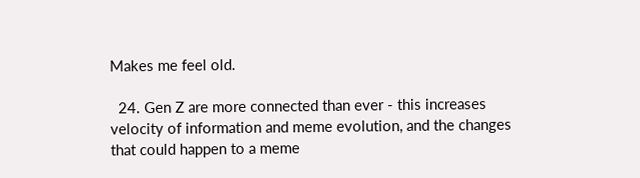Makes me feel old.

  24. Gen Z are more connected than ever - this increases velocity of information and meme evolution, and the changes that could happen to a meme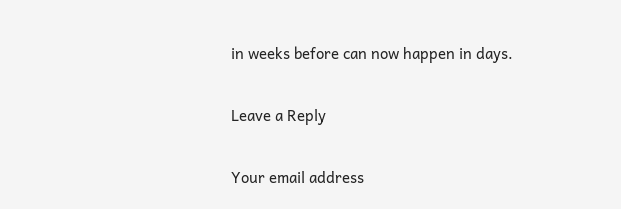in weeks before can now happen in days.

Leave a Reply

Your email address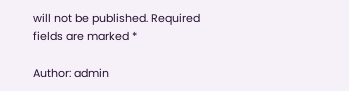will not be published. Required fields are marked *

Author: admin